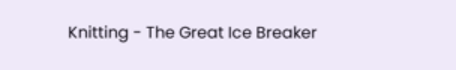Knitting - The Great Ice Breaker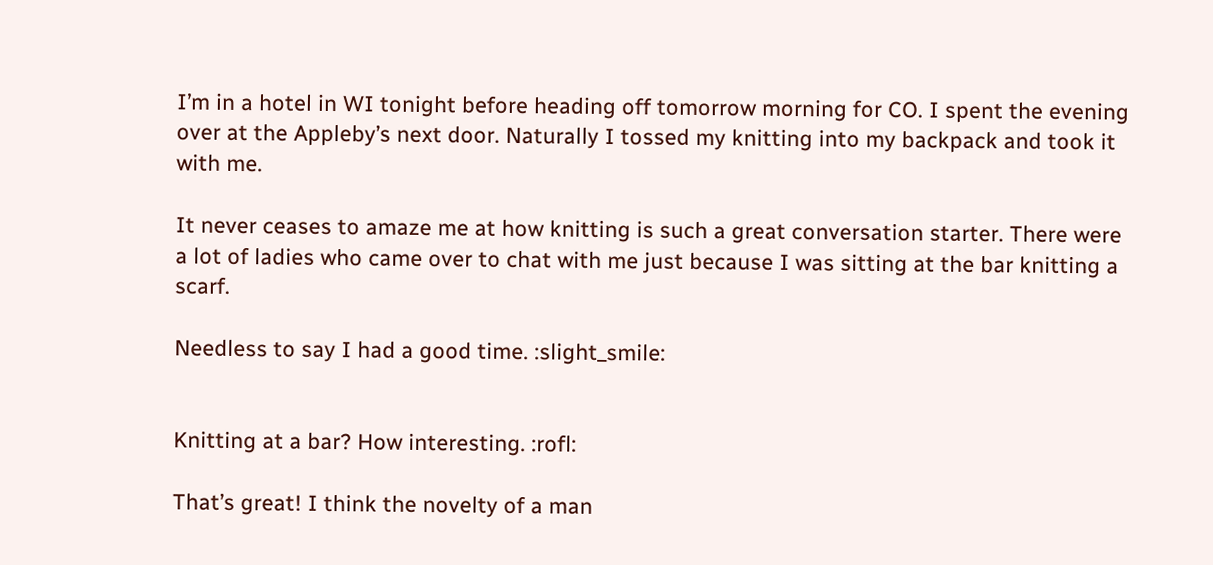I’m in a hotel in WI tonight before heading off tomorrow morning for CO. I spent the evening over at the Appleby’s next door. Naturally I tossed my knitting into my backpack and took it with me.

It never ceases to amaze me at how knitting is such a great conversation starter. There were a lot of ladies who came over to chat with me just because I was sitting at the bar knitting a scarf.

Needless to say I had a good time. :slight_smile:


Knitting at a bar? How interesting. :rofl:

That’s great! I think the novelty of a man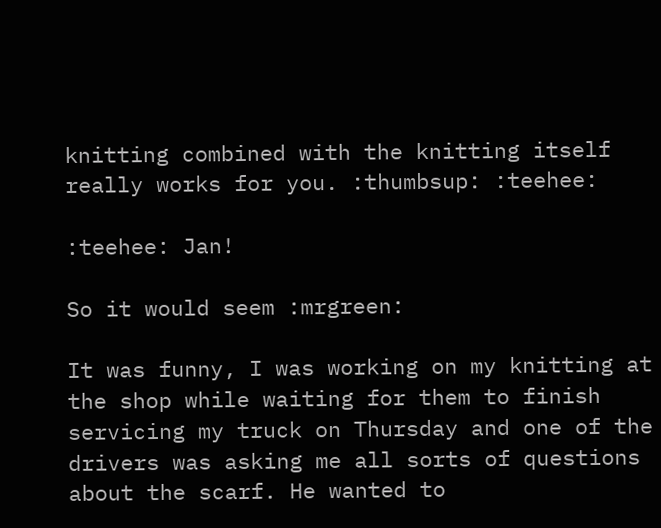knitting combined with the knitting itself really works for you. :thumbsup: :teehee:

:teehee: Jan!

So it would seem :mrgreen:

It was funny, I was working on my knitting at the shop while waiting for them to finish servicing my truck on Thursday and one of the drivers was asking me all sorts of questions about the scarf. He wanted to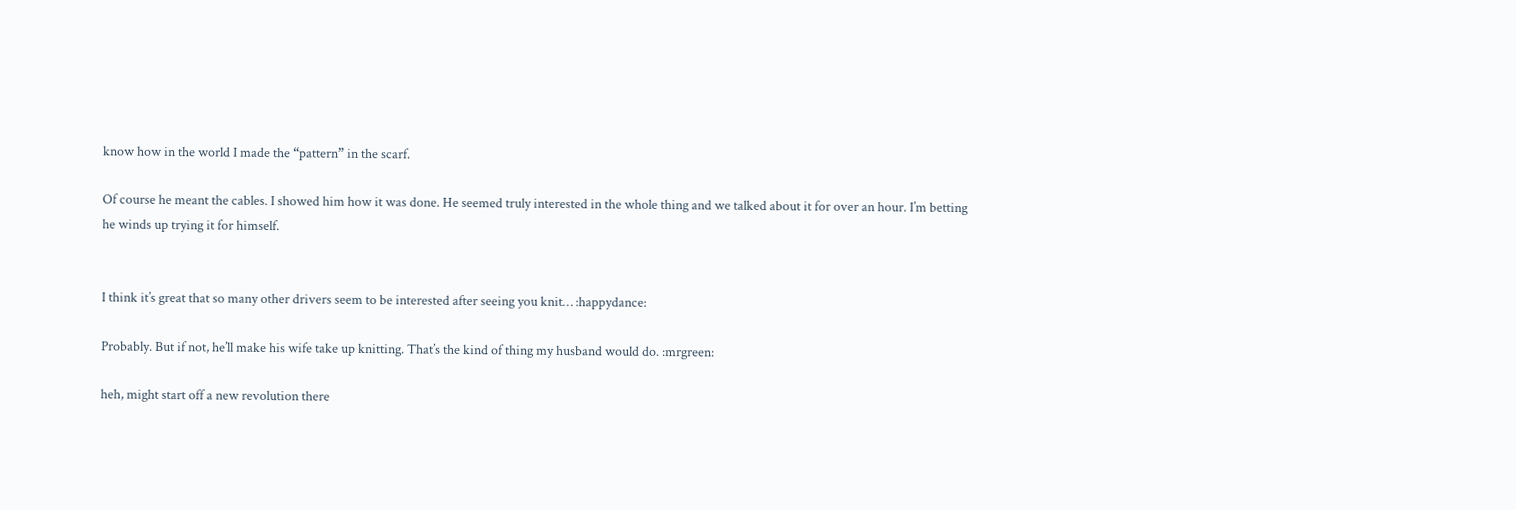know how in the world I made the “pattern” in the scarf.

Of course he meant the cables. I showed him how it was done. He seemed truly interested in the whole thing and we talked about it for over an hour. I’m betting he winds up trying it for himself.


I think it’s great that so many other drivers seem to be interested after seeing you knit… :happydance:

Probably. But if not, he’ll make his wife take up knitting. That’s the kind of thing my husband would do. :mrgreen:

heh, might start off a new revolution there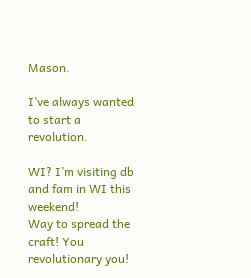Mason.

I’ve always wanted to start a revolution.

WI? I’m visiting db and fam in WI this weekend!
Way to spread the craft! You revolutionary you!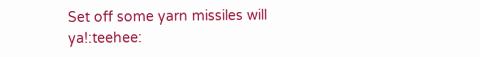Set off some yarn missiles will ya!:teehee: